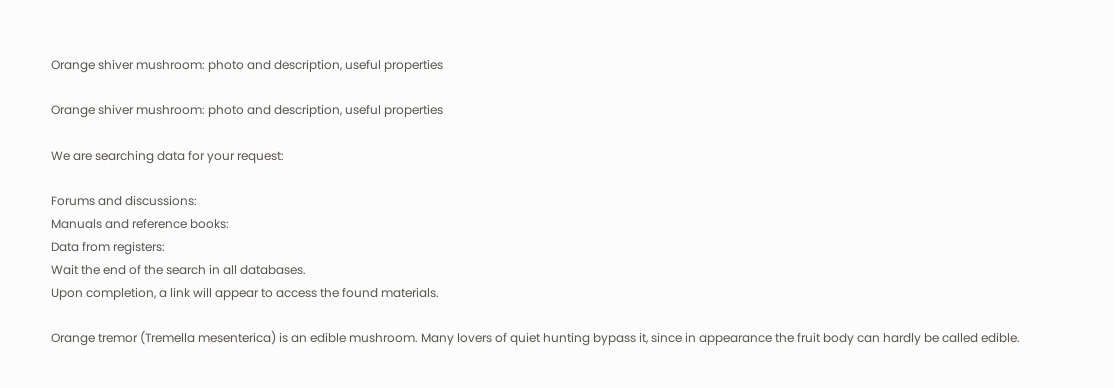Orange shiver mushroom: photo and description, useful properties

Orange shiver mushroom: photo and description, useful properties

We are searching data for your request:

Forums and discussions:
Manuals and reference books:
Data from registers:
Wait the end of the search in all databases.
Upon completion, a link will appear to access the found materials.

Orange tremor (Tremella mesenterica) is an edible mushroom. Many lovers of quiet hunting bypass it, since in appearance the fruit body can hardly be called edible.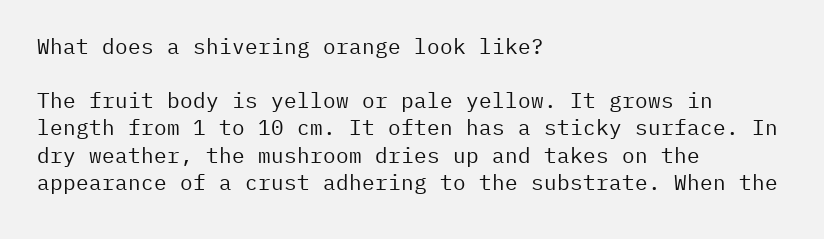What does a shivering orange look like?

The fruit body is yellow or pale yellow. It grows in length from 1 to 10 cm. It often has a sticky surface. In dry weather, the mushroom dries up and takes on the appearance of a crust adhering to the substrate. When the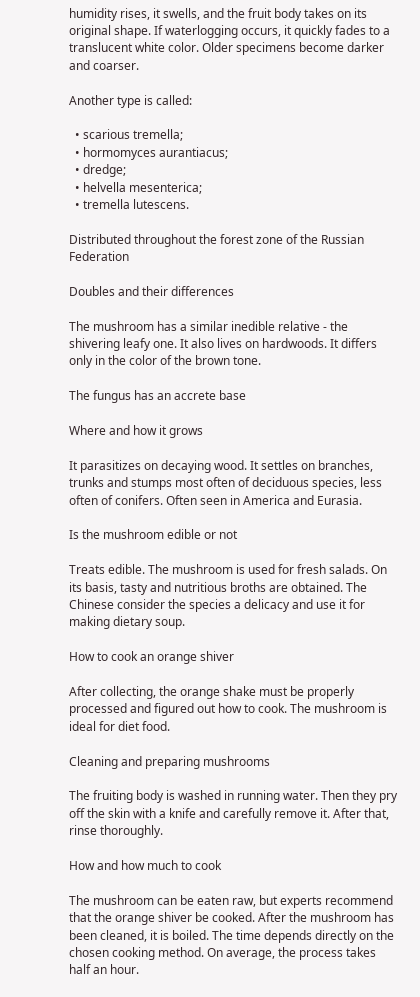humidity rises, it swells, and the fruit body takes on its original shape. If waterlogging occurs, it quickly fades to a translucent white color. Older specimens become darker and coarser.

Another type is called:

  • scarious tremella;
  • hormomyces aurantiacus;
  • dredge;
  • helvella mesenterica;
  • tremella lutescens.

Distributed throughout the forest zone of the Russian Federation

Doubles and their differences

The mushroom has a similar inedible relative - the shivering leafy one. It also lives on hardwoods. It differs only in the color of the brown tone.

The fungus has an accrete base

Where and how it grows

It parasitizes on decaying wood. It settles on branches, trunks and stumps most often of deciduous species, less often of conifers. Often seen in America and Eurasia.

Is the mushroom edible or not

Treats edible. The mushroom is used for fresh salads. On its basis, tasty and nutritious broths are obtained. The Chinese consider the species a delicacy and use it for making dietary soup.

How to cook an orange shiver

After collecting, the orange shake must be properly processed and figured out how to cook. The mushroom is ideal for diet food.

Cleaning and preparing mushrooms

The fruiting body is washed in running water. Then they pry off the skin with a knife and carefully remove it. After that, rinse thoroughly.

How and how much to cook

The mushroom can be eaten raw, but experts recommend that the orange shiver be cooked. After the mushroom has been cleaned, it is boiled. The time depends directly on the chosen cooking method. On average, the process takes half an hour.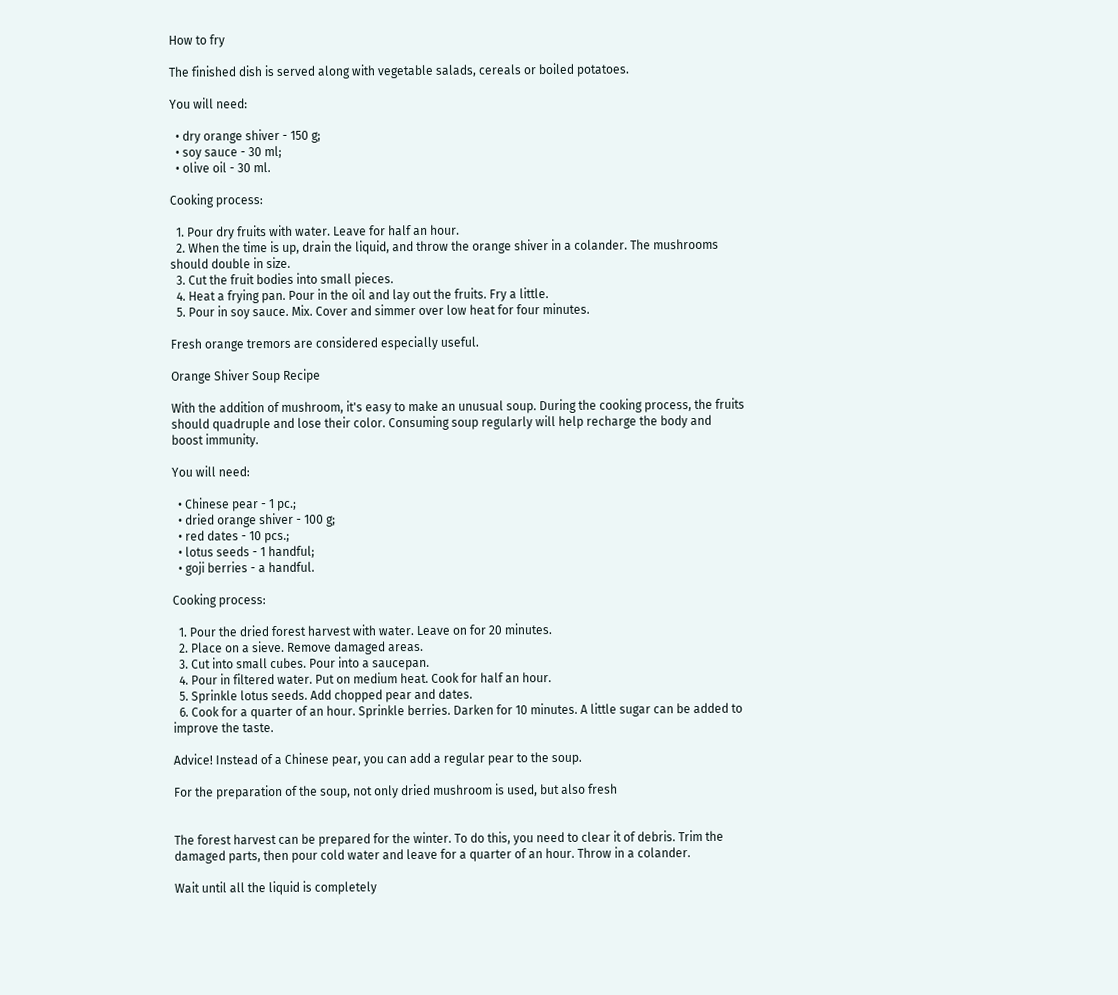How to fry

The finished dish is served along with vegetable salads, cereals or boiled potatoes.

You will need:

  • dry orange shiver - 150 g;
  • soy sauce - 30 ml;
  • olive oil - 30 ml.

Cooking process:

  1. Pour dry fruits with water. Leave for half an hour.
  2. When the time is up, drain the liquid, and throw the orange shiver in a colander. The mushrooms should double in size.
  3. Cut the fruit bodies into small pieces.
  4. Heat a frying pan. Pour in the oil and lay out the fruits. Fry a little.
  5. Pour in soy sauce. Mix. Cover and simmer over low heat for four minutes.

Fresh orange tremors are considered especially useful.

Orange Shiver Soup Recipe

With the addition of mushroom, it's easy to make an unusual soup. During the cooking process, the fruits should quadruple and lose their color. Consuming soup regularly will help recharge the body and boost immunity.

You will need:

  • Chinese pear - 1 pc.;
  • dried orange shiver - 100 g;
  • red dates - 10 pcs.;
  • lotus seeds - 1 handful;
  • goji berries - a handful.

Cooking process:

  1. Pour the dried forest harvest with water. Leave on for 20 minutes.
  2. Place on a sieve. Remove damaged areas.
  3. Cut into small cubes. Pour into a saucepan.
  4. Pour in filtered water. Put on medium heat. Cook for half an hour.
  5. Sprinkle lotus seeds. Add chopped pear and dates.
  6. Cook for a quarter of an hour. Sprinkle berries. Darken for 10 minutes. A little sugar can be added to improve the taste.

Advice! Instead of a Chinese pear, you can add a regular pear to the soup.

For the preparation of the soup, not only dried mushroom is used, but also fresh


The forest harvest can be prepared for the winter. To do this, you need to clear it of debris. Trim the damaged parts, then pour cold water and leave for a quarter of an hour. Throw in a colander.

Wait until all the liquid is completely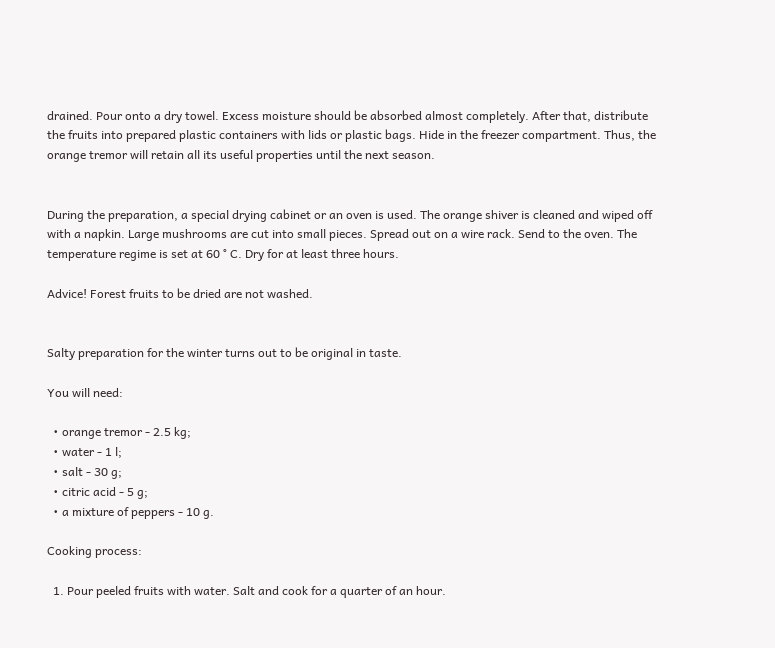drained. Pour onto a dry towel. Excess moisture should be absorbed almost completely. After that, distribute the fruits into prepared plastic containers with lids or plastic bags. Hide in the freezer compartment. Thus, the orange tremor will retain all its useful properties until the next season.


During the preparation, a special drying cabinet or an oven is used. The orange shiver is cleaned and wiped off with a napkin. Large mushrooms are cut into small pieces. Spread out on a wire rack. Send to the oven. The temperature regime is set at 60 ° C. Dry for at least three hours.

Advice! Forest fruits to be dried are not washed.


Salty preparation for the winter turns out to be original in taste.

You will need:

  • orange tremor - 2.5 kg;
  • water - 1 l;
  • salt - 30 g;
  • citric acid - 5 g;
  • a mixture of peppers - 10 g.

Cooking process:

  1. Pour peeled fruits with water. Salt and cook for a quarter of an hour.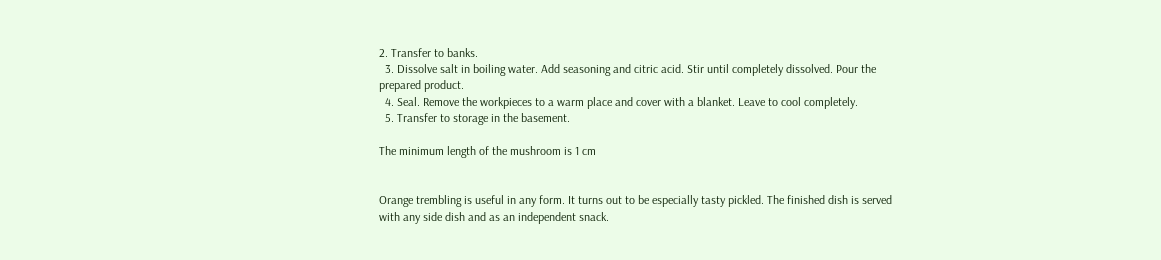2. Transfer to banks.
  3. Dissolve salt in boiling water. Add seasoning and citric acid. Stir until completely dissolved. Pour the prepared product.
  4. Seal. Remove the workpieces to a warm place and cover with a blanket. Leave to cool completely.
  5. Transfer to storage in the basement.

The minimum length of the mushroom is 1 cm


Orange trembling is useful in any form. It turns out to be especially tasty pickled. The finished dish is served with any side dish and as an independent snack.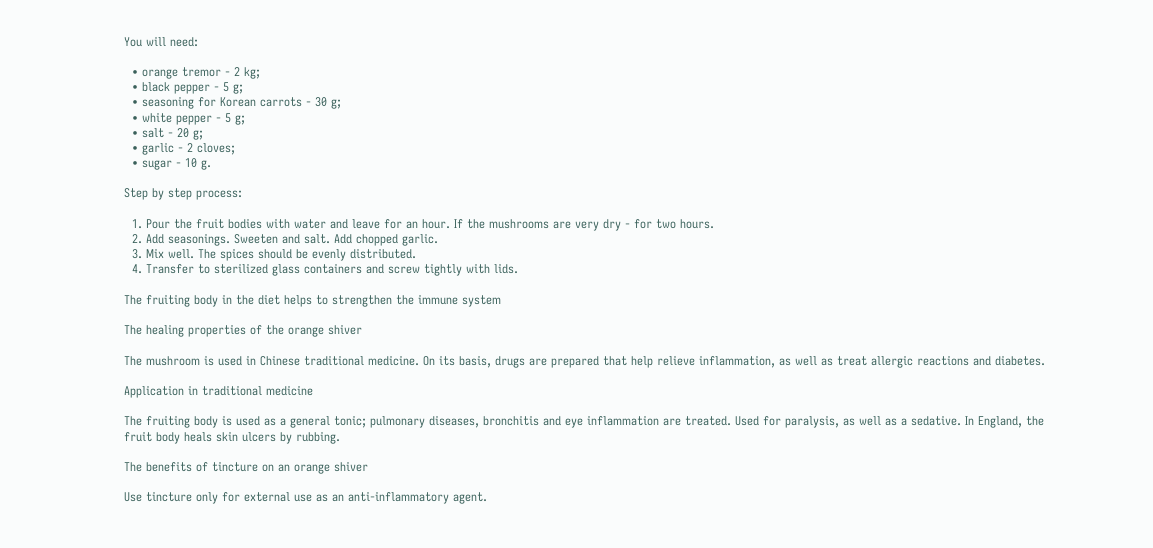You will need:

  • orange tremor - 2 kg;
  • black pepper - 5 g;
  • seasoning for Korean carrots - 30 g;
  • white pepper - 5 g;
  • salt - 20 g;
  • garlic - 2 cloves;
  • sugar - 10 g.

Step by step process:

  1. Pour the fruit bodies with water and leave for an hour. If the mushrooms are very dry - for two hours.
  2. Add seasonings. Sweeten and salt. Add chopped garlic.
  3. Mix well. The spices should be evenly distributed.
  4. Transfer to sterilized glass containers and screw tightly with lids.

The fruiting body in the diet helps to strengthen the immune system

The healing properties of the orange shiver

The mushroom is used in Chinese traditional medicine. On its basis, drugs are prepared that help relieve inflammation, as well as treat allergic reactions and diabetes.

Application in traditional medicine

The fruiting body is used as a general tonic; pulmonary diseases, bronchitis and eye inflammation are treated. Used for paralysis, as well as a sedative. In England, the fruit body heals skin ulcers by rubbing.

The benefits of tincture on an orange shiver

Use tincture only for external use as an anti-inflammatory agent.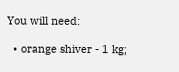You will need:

  • orange shiver - 1 kg;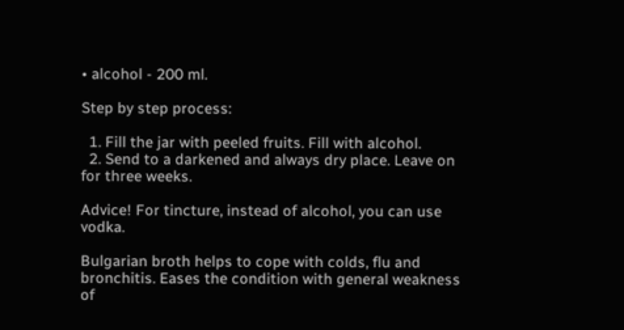• alcohol - 200 ml.

Step by step process:

  1. Fill the jar with peeled fruits. Fill with alcohol.
  2. Send to a darkened and always dry place. Leave on for three weeks.

Advice! For tincture, instead of alcohol, you can use vodka.

Bulgarian broth helps to cope with colds, flu and bronchitis. Eases the condition with general weakness of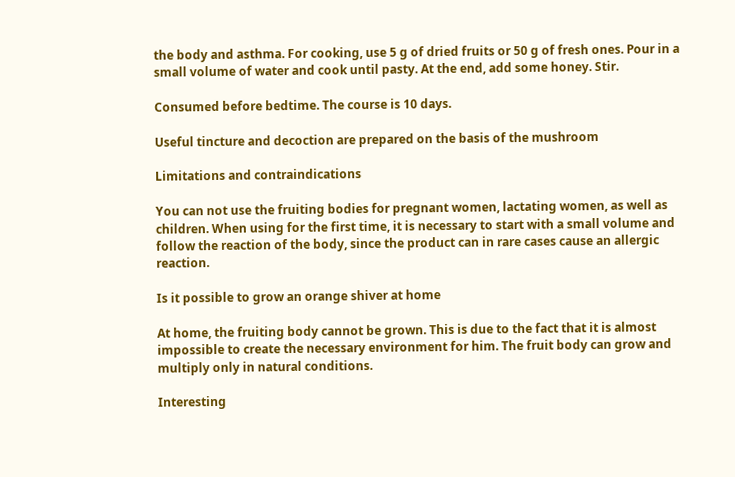the body and asthma. For cooking, use 5 g of dried fruits or 50 g of fresh ones. Pour in a small volume of water and cook until pasty. At the end, add some honey. Stir.

Consumed before bedtime. The course is 10 days.

Useful tincture and decoction are prepared on the basis of the mushroom

Limitations and contraindications

You can not use the fruiting bodies for pregnant women, lactating women, as well as children. When using for the first time, it is necessary to start with a small volume and follow the reaction of the body, since the product can in rare cases cause an allergic reaction.

Is it possible to grow an orange shiver at home

At home, the fruiting body cannot be grown. This is due to the fact that it is almost impossible to create the necessary environment for him. The fruit body can grow and multiply only in natural conditions.

Interesting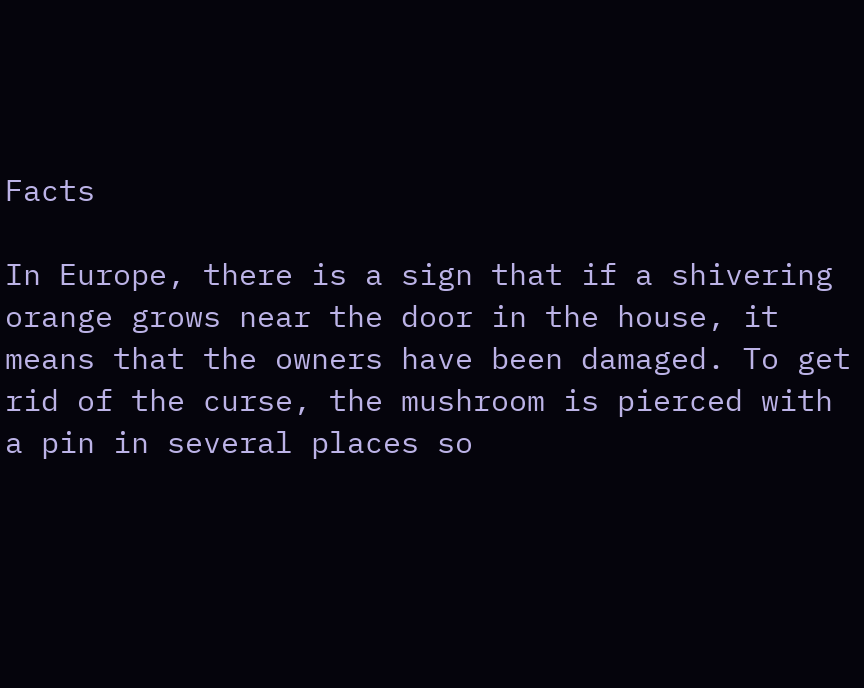Facts

In Europe, there is a sign that if a shivering orange grows near the door in the house, it means that the owners have been damaged. To get rid of the curse, the mushroom is pierced with a pin in several places so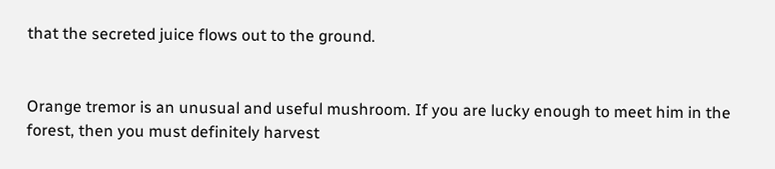that the secreted juice flows out to the ground.


Orange tremor is an unusual and useful mushroom. If you are lucky enough to meet him in the forest, then you must definitely harvest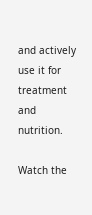and actively use it for treatment and nutrition.

Watch the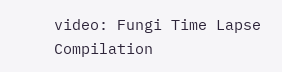video: Fungi Time Lapse Compilation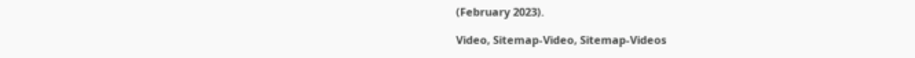(February 2023).

Video, Sitemap-Video, Sitemap-Videos